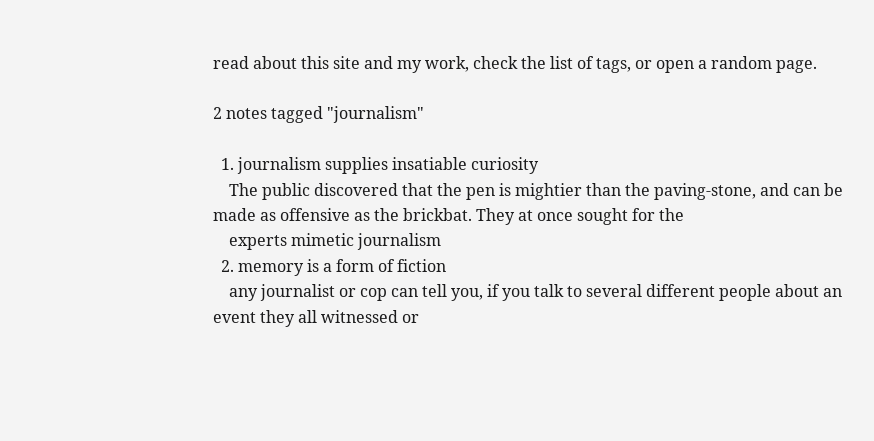read about this site and my work, check the list of tags, or open a random page.

2 notes tagged "journalism"

  1. journalism supplies insatiable curiosity
    The public discovered that the pen is mightier than the paving-stone, and can be made as offensive as the brickbat. They at once sought for the
    experts mimetic journalism
  2. memory is a form of fiction
    any journalist or cop can tell you, if you talk to several different people about an event they all witnessed or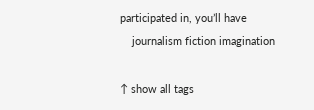participated in, you’ll have
    journalism fiction imagination

↑ show all tags